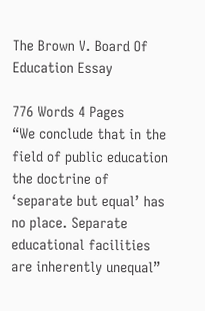The Brown V. Board Of Education Essay

776 Words 4 Pages
“We conclude that in the field of public education the doctrine of ‘separate but equal’ has no place. Separate educational facilities are inherently unequal”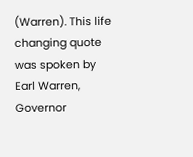(Warren). This life changing quote was spoken by Earl Warren, Governor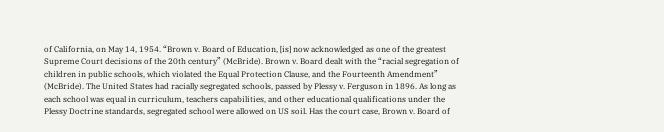of California, on May 14, 1954. “Brown v. Board of Education, [is] now acknowledged as one of the greatest Supreme Court decisions of the 20th century” (McBride). Brown v. Board dealt with the “racial segregation of children in public schools, which violated the Equal Protection Clause, and the Fourteenth Amendment” (McBride). The United States had racially segregated schools, passed by Plessy v. Ferguson in 1896. As long as each school was equal in curriculum, teachers capabilities, and other educational qualifications under the Plessy Doctrine standards, segregated school were allowed on US soil. Has the court case, Brown v. Board of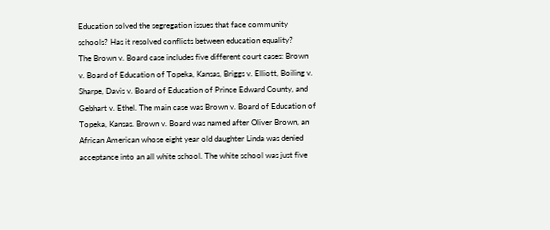Education solved the segregation issues that face community schools? Has it resolved conflicts between education equality?
The Brown v. Board case includes five different court cases: Brown v. Board of Education of Topeka, Kansas, Briggs v. Elliott, Boiling v. Sharpe, Davis v. Board of Education of Prince Edward County, and Gebhart v. Ethel. The main case was Brown v. Board of Education of Topeka, Kansas. Brown v. Board was named after Oliver Brown, an African American whose eight year old daughter Linda was denied acceptance into an all white school. The white school was just five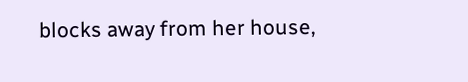blocks away from her house,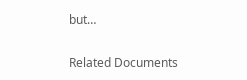but…

Related Documents